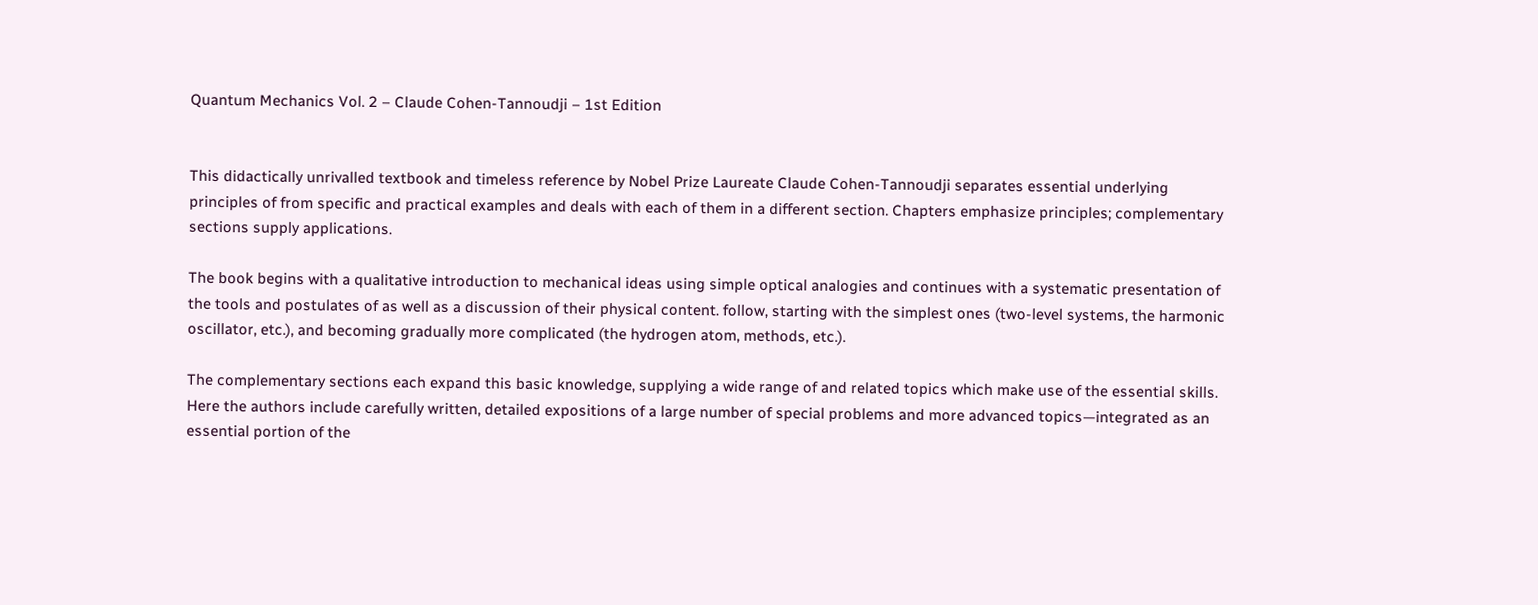Quantum Mechanics Vol. 2 – Claude Cohen-Tannoudji – 1st Edition


This didactically unrivalled textbook and timeless reference by Nobel Prize Laureate Claude Cohen-Tannoudji separates essential underlying principles of from specific and practical examples and deals with each of them in a different section. Chapters emphasize principles; complementary sections supply applications.

The book begins with a qualitative introduction to mechanical ideas using simple optical analogies and continues with a systematic presentation of the tools and postulates of as well as a discussion of their physical content. follow, starting with the simplest ones (two-level systems, the harmonic oscillator, etc.), and becoming gradually more complicated (the hydrogen atom, methods, etc.).

The complementary sections each expand this basic knowledge, supplying a wide range of and related topics which make use of the essential skills. Here the authors include carefully written, detailed expositions of a large number of special problems and more advanced topics—integrated as an essential portion of the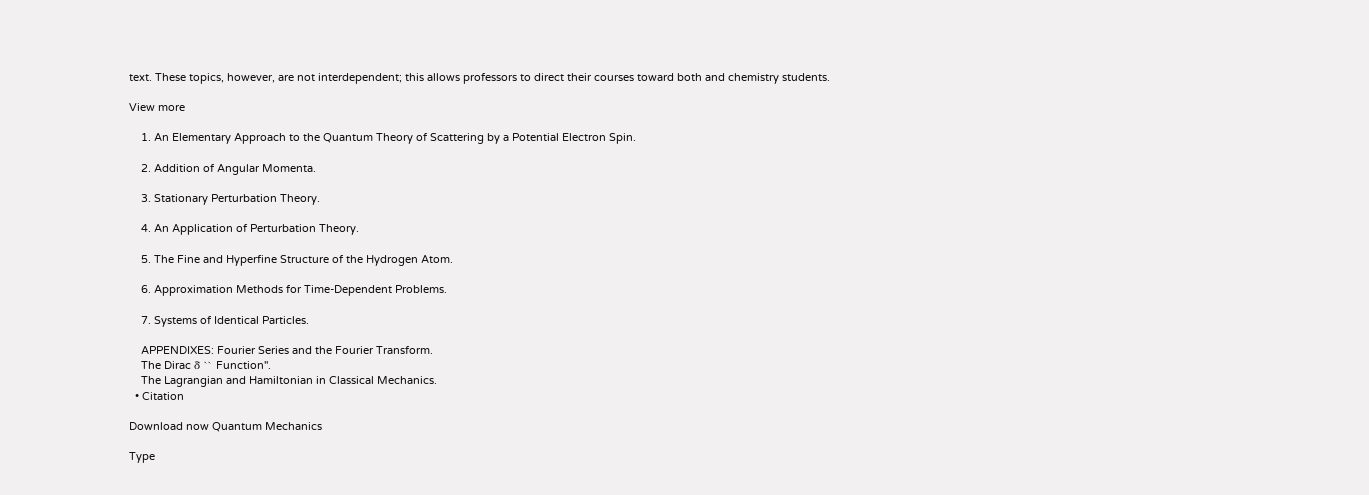text. These topics, however, are not interdependent; this allows professors to direct their courses toward both and chemistry students.

View more

    1. An Elementary Approach to the Quantum Theory of Scattering by a Potential Electron Spin.

    2. Addition of Angular Momenta.

    3. Stationary Perturbation Theory.

    4. An Application of Perturbation Theory.

    5. The Fine and Hyperfine Structure of the Hydrogen Atom.

    6. Approximation Methods for Time-Dependent Problems.

    7. Systems of Identical Particles.

    APPENDIXES: Fourier Series and the Fourier Transform.
    The Dirac δ `` Function''.
    The Lagrangian and Hamiltonian in Classical Mechanics.
  • Citation

Download now Quantum Mechanics

Type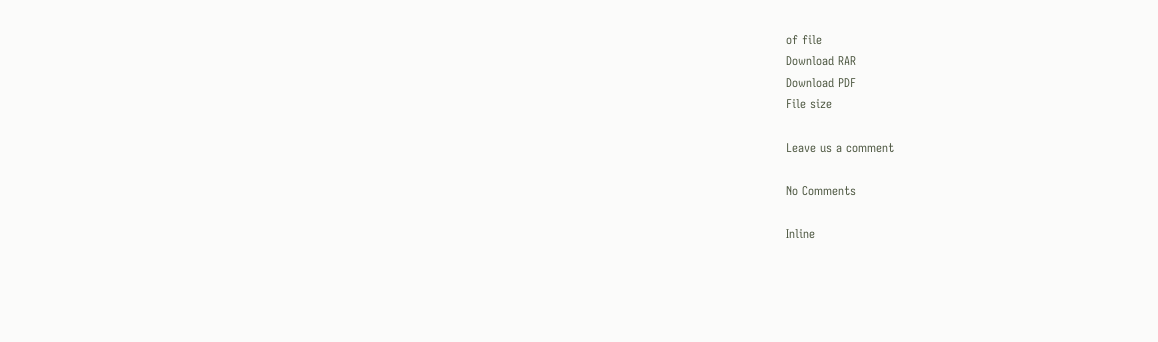of file
Download RAR
Download PDF
File size

Leave us a comment

No Comments

Inline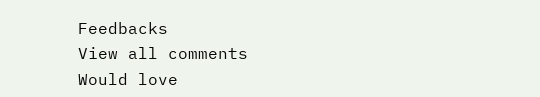Feedbacks
View all comments
Would love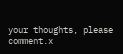your thoughts, please comment.x